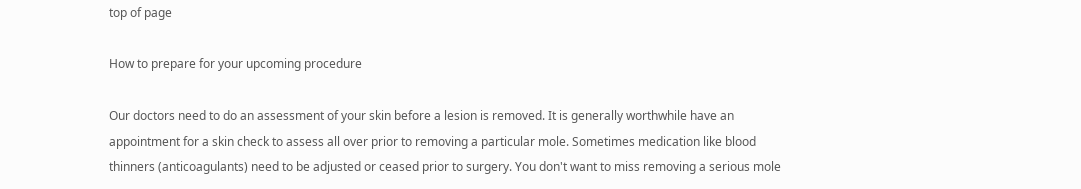top of page

How to prepare for your upcoming procedure

Our doctors need to do an assessment of your skin before a lesion is removed. It is generally worthwhile have an appointment for a skin check to assess all over prior to removing a particular mole. Sometimes medication like blood thinners (anticoagulants) need to be adjusted or ceased prior to surgery. You don't want to miss removing a serious mole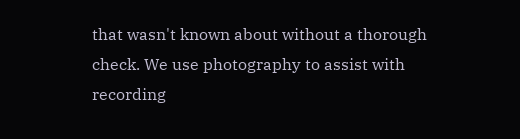that wasn't known about without a thorough check. We use photography to assist with recording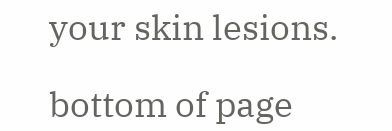your skin lesions.

bottom of page